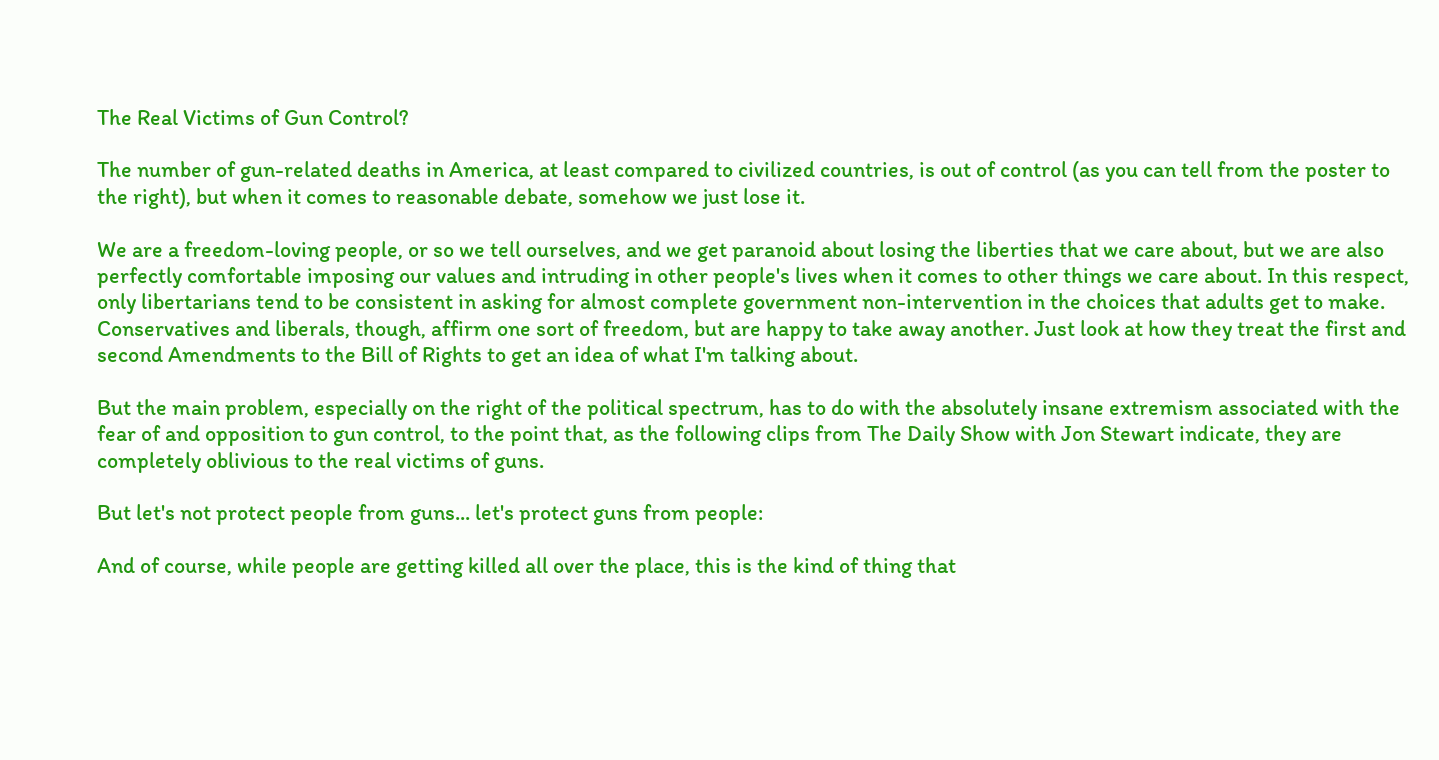The Real Victims of Gun Control?

The number of gun-related deaths in America, at least compared to civilized countries, is out of control (as you can tell from the poster to the right), but when it comes to reasonable debate, somehow we just lose it.

We are a freedom-loving people, or so we tell ourselves, and we get paranoid about losing the liberties that we care about, but we are also perfectly comfortable imposing our values and intruding in other people's lives when it comes to other things we care about. In this respect, only libertarians tend to be consistent in asking for almost complete government non-intervention in the choices that adults get to make. Conservatives and liberals, though, affirm one sort of freedom, but are happy to take away another. Just look at how they treat the first and second Amendments to the Bill of Rights to get an idea of what I'm talking about.

But the main problem, especially on the right of the political spectrum, has to do with the absolutely insane extremism associated with the fear of and opposition to gun control, to the point that, as the following clips from The Daily Show with Jon Stewart indicate, they are completely oblivious to the real victims of guns.

But let's not protect people from guns... let's protect guns from people:

And of course, while people are getting killed all over the place, this is the kind of thing that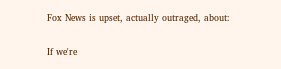Fox News is upset, actually outraged, about:

If we're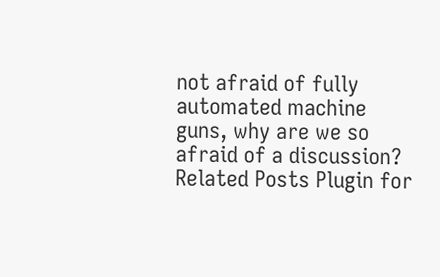not afraid of fully automated machine guns, why are we so afraid of a discussion?
Related Posts Plugin for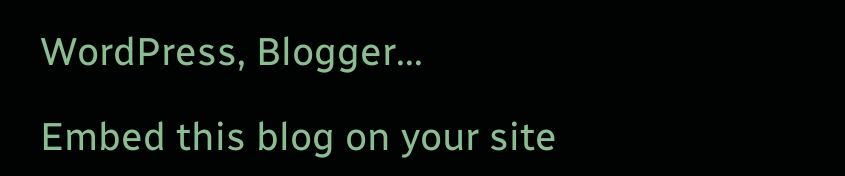WordPress, Blogger...

Embed this blog on your site